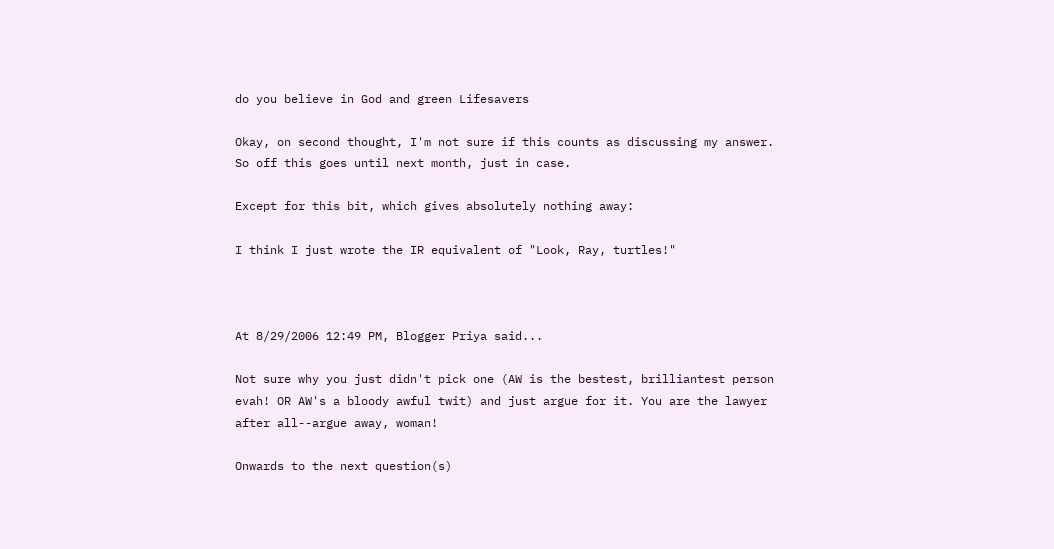do you believe in God and green Lifesavers

Okay, on second thought, I'm not sure if this counts as discussing my answer. So off this goes until next month, just in case.

Except for this bit, which gives absolutely nothing away:

I think I just wrote the IR equivalent of "Look, Ray, turtles!"



At 8/29/2006 12:49 PM, Blogger Priya said...

Not sure why you just didn't pick one (AW is the bestest, brilliantest person evah! OR AW's a bloody awful twit) and just argue for it. You are the lawyer after all--argue away, woman!

Onwards to the next question(s)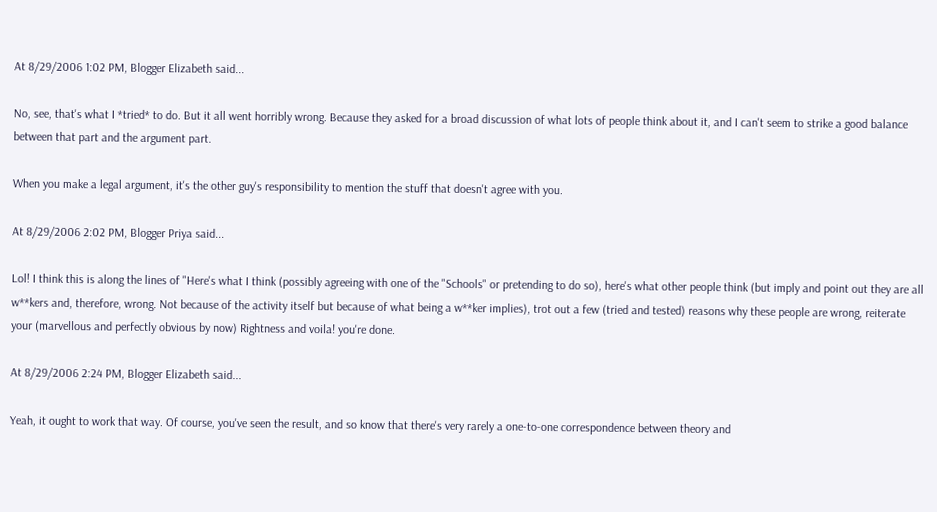At 8/29/2006 1:02 PM, Blogger Elizabeth said...

No, see, that's what I *tried* to do. But it all went horribly wrong. Because they asked for a broad discussion of what lots of people think about it, and I can't seem to strike a good balance between that part and the argument part.

When you make a legal argument, it's the other guy's responsibility to mention the stuff that doesn't agree with you.

At 8/29/2006 2:02 PM, Blogger Priya said...

Lol! I think this is along the lines of "Here's what I think (possibly agreeing with one of the "Schools" or pretending to do so), here's what other people think (but imply and point out they are all w**kers and, therefore, wrong. Not because of the activity itself but because of what being a w**ker implies), trot out a few (tried and tested) reasons why these people are wrong, reiterate your (marvellous and perfectly obvious by now) Rightness and voila! you're done.

At 8/29/2006 2:24 PM, Blogger Elizabeth said...

Yeah, it ought to work that way. Of course, you've seen the result, and so know that there's very rarely a one-to-one correspondence between theory and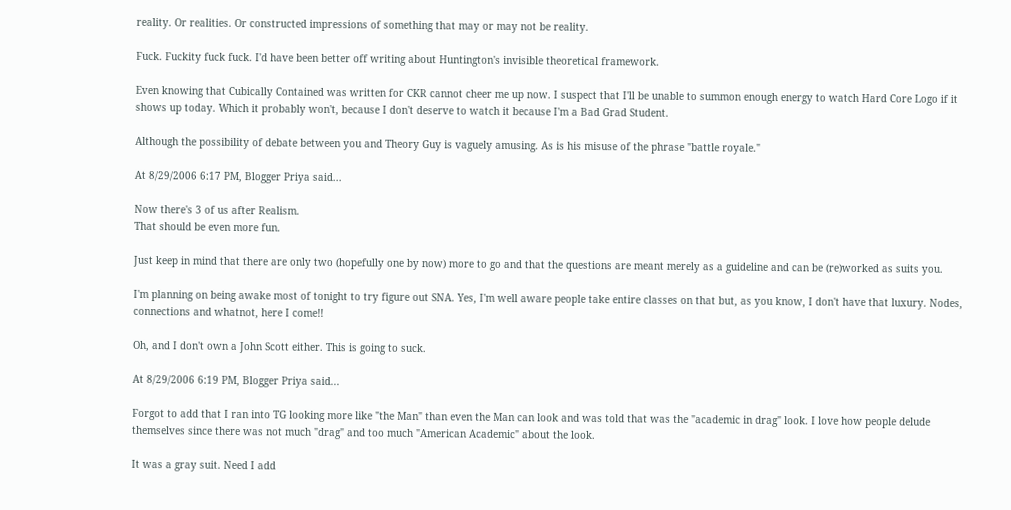reality. Or realities. Or constructed impressions of something that may or may not be reality.

Fuck. Fuckity fuck fuck. I'd have been better off writing about Huntington's invisible theoretical framework.

Even knowing that Cubically Contained was written for CKR cannot cheer me up now. I suspect that I'll be unable to summon enough energy to watch Hard Core Logo if it shows up today. Which it probably won't, because I don't deserve to watch it because I'm a Bad Grad Student.

Although the possibility of debate between you and Theory Guy is vaguely amusing. As is his misuse of the phrase "battle royale."

At 8/29/2006 6:17 PM, Blogger Priya said...

Now there's 3 of us after Realism.
That should be even more fun.

Just keep in mind that there are only two (hopefully one by now) more to go and that the questions are meant merely as a guideline and can be (re)worked as suits you.

I'm planning on being awake most of tonight to try figure out SNA. Yes, I'm well aware people take entire classes on that but, as you know, I don't have that luxury. Nodes, connections and whatnot, here I come!!

Oh, and I don't own a John Scott either. This is going to suck.

At 8/29/2006 6:19 PM, Blogger Priya said...

Forgot to add that I ran into TG looking more like "the Man" than even the Man can look and was told that was the "academic in drag" look. I love how people delude themselves since there was not much "drag" and too much "American Academic" about the look.

It was a gray suit. Need I add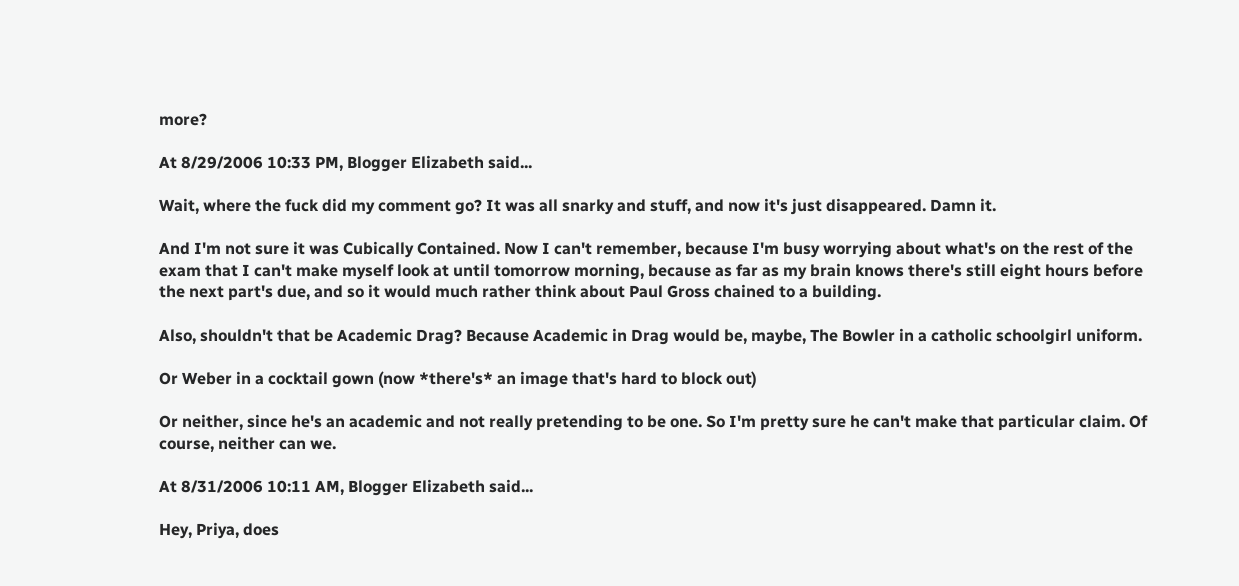more?

At 8/29/2006 10:33 PM, Blogger Elizabeth said...

Wait, where the fuck did my comment go? It was all snarky and stuff, and now it's just disappeared. Damn it.

And I'm not sure it was Cubically Contained. Now I can't remember, because I'm busy worrying about what's on the rest of the exam that I can't make myself look at until tomorrow morning, because as far as my brain knows there's still eight hours before the next part's due, and so it would much rather think about Paul Gross chained to a building.

Also, shouldn't that be Academic Drag? Because Academic in Drag would be, maybe, The Bowler in a catholic schoolgirl uniform.

Or Weber in a cocktail gown (now *there's* an image that's hard to block out)

Or neither, since he's an academic and not really pretending to be one. So I'm pretty sure he can't make that particular claim. Of course, neither can we.

At 8/31/2006 10:11 AM, Blogger Elizabeth said...

Hey, Priya, does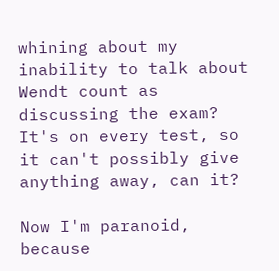whining about my inability to talk about Wendt count as discussing the exam? It's on every test, so it can't possibly give anything away, can it?

Now I'm paranoid, because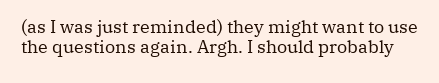(as I was just reminded) they might want to use the questions again. Argh. I should probably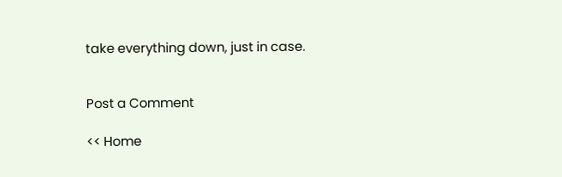take everything down, just in case.


Post a Comment

<< Home